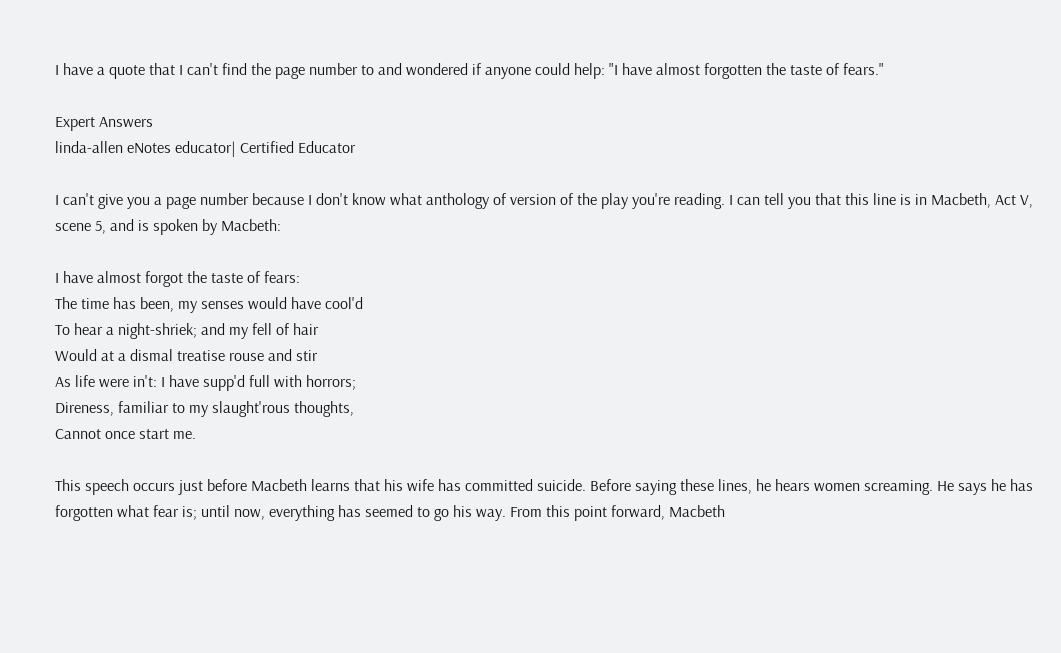I have a quote that I can't find the page number to and wondered if anyone could help: "I have almost forgotten the taste of fears."

Expert Answers
linda-allen eNotes educator| Certified Educator

I can't give you a page number because I don't know what anthology of version of the play you're reading. I can tell you that this line is in Macbeth, Act V, scene 5, and is spoken by Macbeth:

I have almost forgot the taste of fears:
The time has been, my senses would have cool'd
To hear a night-shriek; and my fell of hair
Would at a dismal treatise rouse and stir
As life were in't: I have supp'd full with horrors;
Direness, familiar to my slaught'rous thoughts,
Cannot once start me.

This speech occurs just before Macbeth learns that his wife has committed suicide. Before saying these lines, he hears women screaming. He says he has forgotten what fear is; until now, everything has seemed to go his way. From this point forward, Macbeth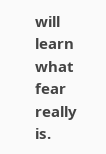will learn what fear really is.